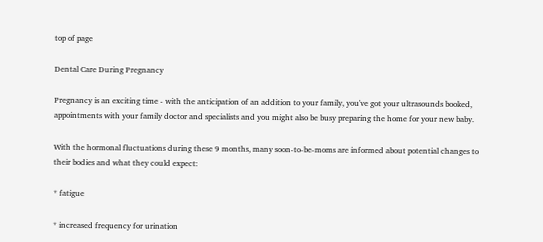top of page

Dental Care During Pregnancy

Pregnancy is an exciting time - with the anticipation of an addition to your family, you've got your ultrasounds booked, appointments with your family doctor and specialists and you might also be busy preparing the home for your new baby.

With the hormonal fluctuations during these 9 months, many soon-to-be-moms are informed about potential changes to their bodies and what they could expect:

* fatigue

* increased frequency for urination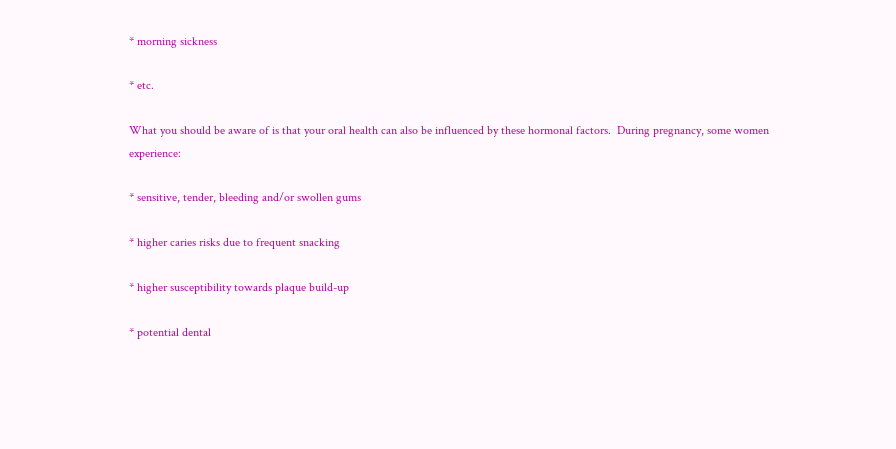* morning sickness

* etc.

What you should be aware of is that your oral health can also be influenced by these hormonal factors.  During pregnancy, some women experience:

* sensitive, tender, bleeding and/or swollen gums

* higher caries risks due to frequent snacking

* higher susceptibility towards plaque build-up

* potential dental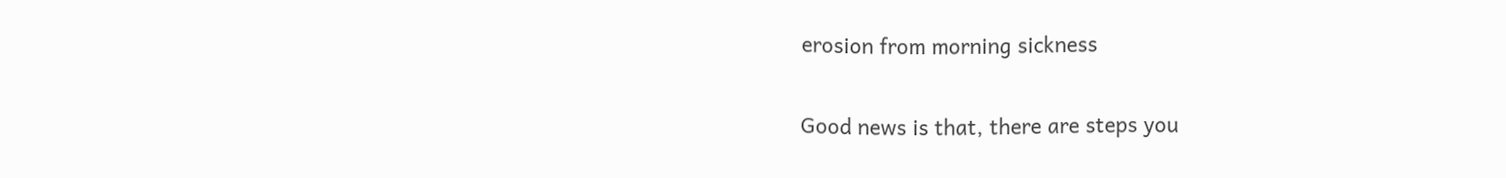erosion from morning sickness

Good news is that, there are steps you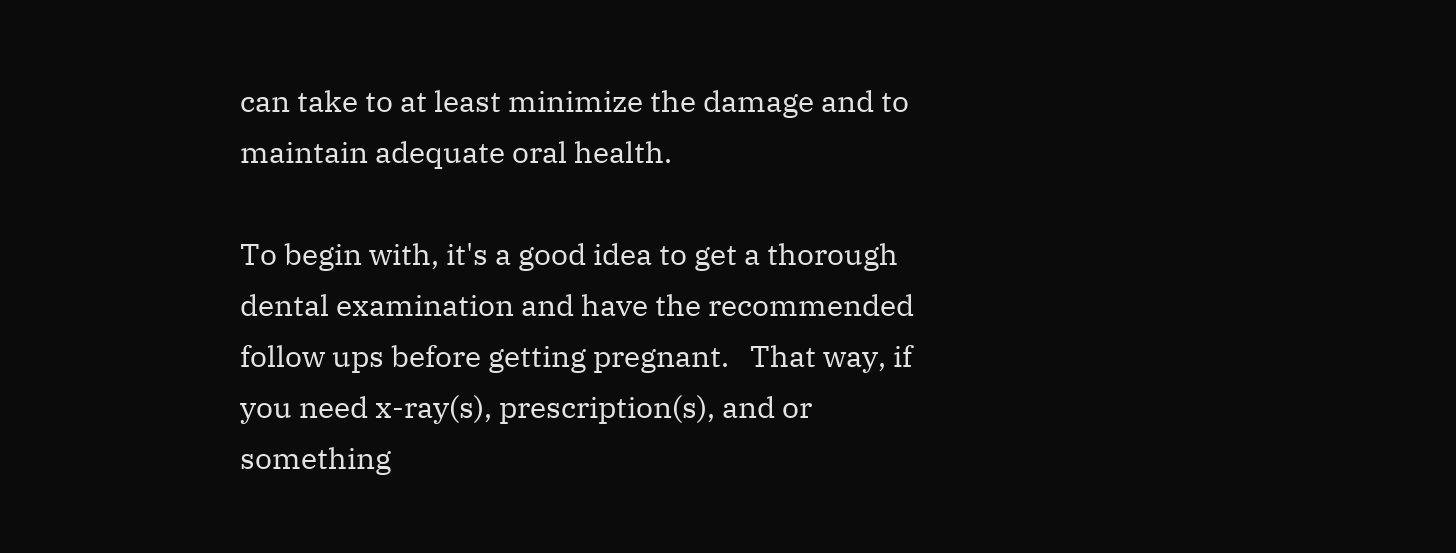can take to at least minimize the damage and to maintain adequate oral health.

To begin with, it's a good idea to get a thorough dental examination and have the recommended follow ups before getting pregnant.   That way, if you need x-ray(s), prescription(s), and or something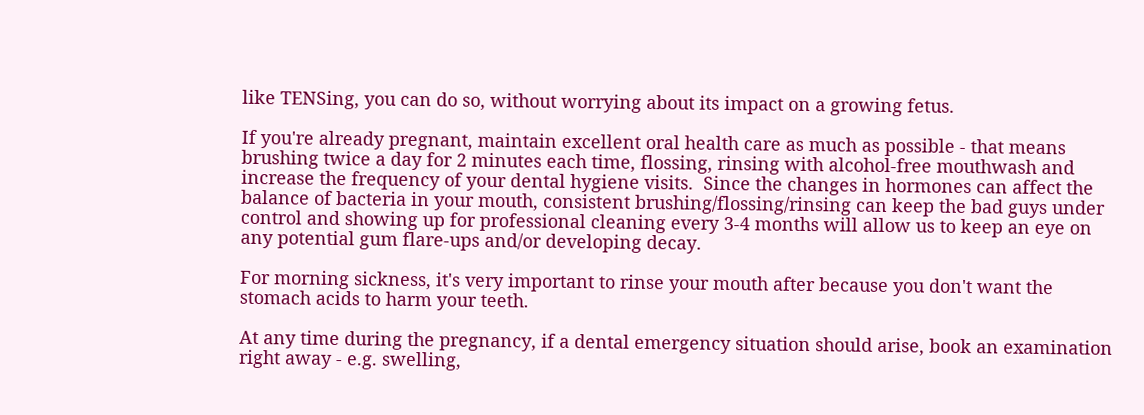like TENSing, you can do so, without worrying about its impact on a growing fetus.

If you're already pregnant, maintain excellent oral health care as much as possible - that means brushing twice a day for 2 minutes each time, flossing, rinsing with alcohol-free mouthwash and increase the frequency of your dental hygiene visits.  Since the changes in hormones can affect the balance of bacteria in your mouth, consistent brushing/flossing/rinsing can keep the bad guys under control and showing up for professional cleaning every 3-4 months will allow us to keep an eye on any potential gum flare-ups and/or developing decay.

For morning sickness, it's very important to rinse your mouth after because you don't want the stomach acids to harm your teeth.

At any time during the pregnancy, if a dental emergency situation should arise, book an examination right away - e.g. swelling,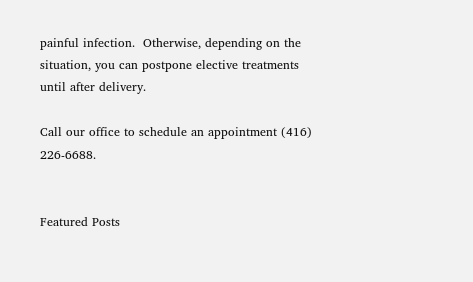painful infection.  Otherwise, depending on the situation, you can postpone elective treatments until after delivery.

Call our office to schedule an appointment (416) 226-6688.


Featured Posts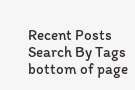Recent Posts
Search By Tags
bottom of page